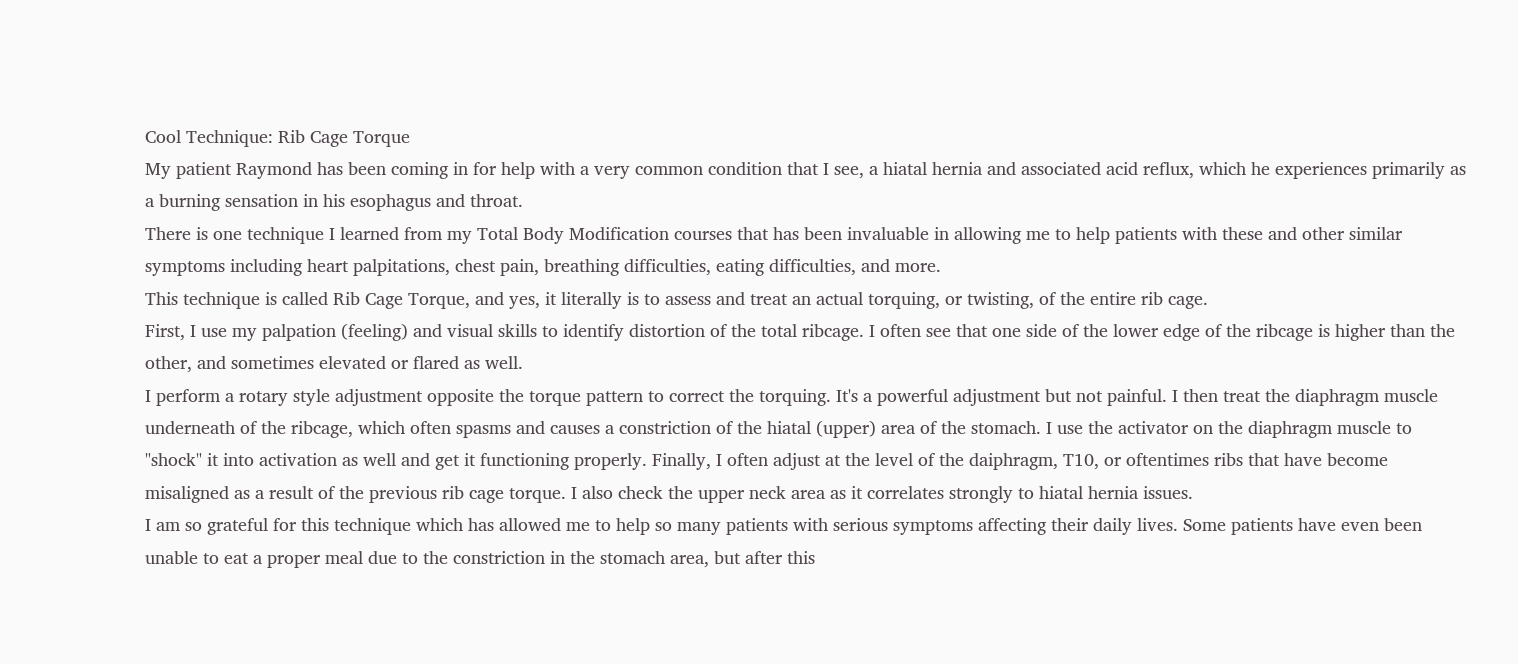Cool Technique: Rib Cage Torque
My patient Raymond has been coming in for help with a very common condition that I see, a hiatal hernia and associated acid reflux, which he experiences primarily as a burning sensation in his esophagus and throat.
There is one technique I learned from my Total Body Modification courses that has been invaluable in allowing me to help patients with these and other similar symptoms including heart palpitations, chest pain, breathing difficulties, eating difficulties, and more.
This technique is called Rib Cage Torque, and yes, it literally is to assess and treat an actual torquing, or twisting, of the entire rib cage.
First, I use my palpation (feeling) and visual skills to identify distortion of the total ribcage. I often see that one side of the lower edge of the ribcage is higher than the other, and sometimes elevated or flared as well.
I perform a rotary style adjustment opposite the torque pattern to correct the torquing. It's a powerful adjustment but not painful. I then treat the diaphragm muscle underneath of the ribcage, which often spasms and causes a constriction of the hiatal (upper) area of the stomach. I use the activator on the diaphragm muscle to "shock" it into activation as well and get it functioning properly. Finally, I often adjust at the level of the daiphragm, T10, or oftentimes ribs that have become misaligned as a result of the previous rib cage torque. I also check the upper neck area as it correlates strongly to hiatal hernia issues.
I am so grateful for this technique which has allowed me to help so many patients with serious symptoms affecting their daily lives. Some patients have even been unable to eat a proper meal due to the constriction in the stomach area, but after this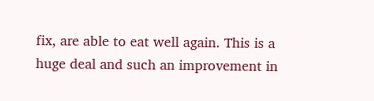fix, are able to eat well again. This is a huge deal and such an improvement in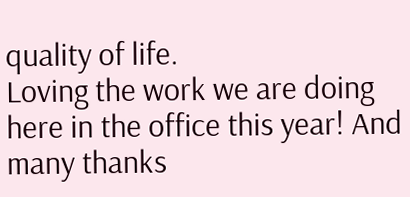quality of life.
Loving the work we are doing here in the office this year! And many thanks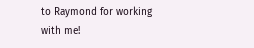to Raymond for working with me!